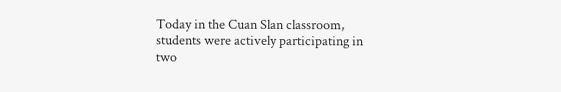Today in the Cuan Slan classroom, students were actively participating in two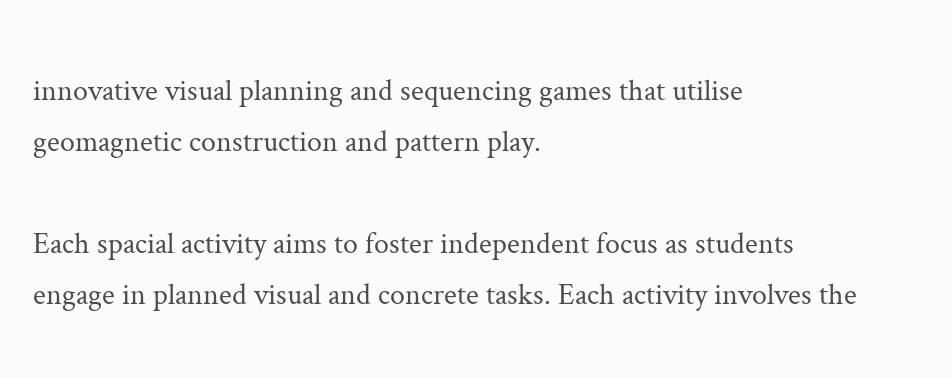innovative visual planning and sequencing games that utilise geomagnetic construction and pattern play.

Each spacial activity aims to foster independent focus as students engage in planned visual and concrete tasks. Each activity involves the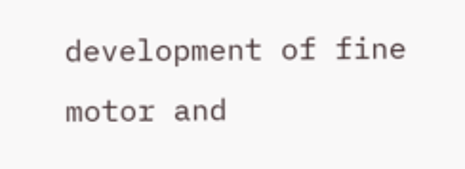development of fine motor and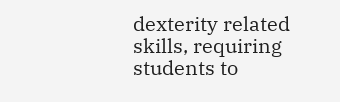dexterity related skills, requiring students to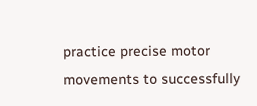practice precise motor movements to successfully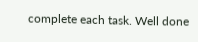complete each task. Well done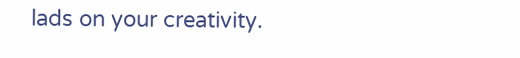lads on your creativity.